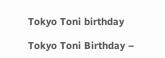Tokyo Toni birthday

Tokyo Toni Birthday –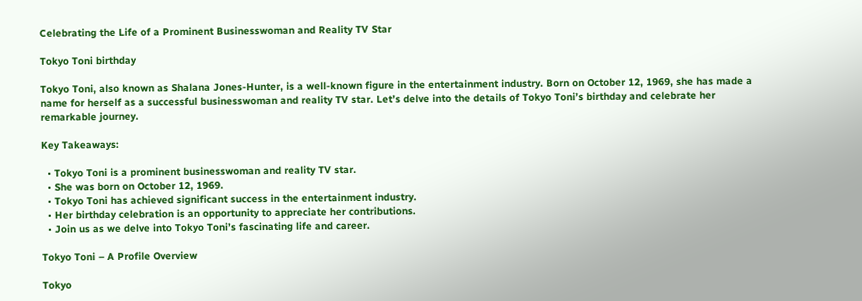Celebrating the Life of a Prominent Businesswoman and Reality TV Star

Tokyo Toni birthday

Tokyo Toni, also known as Shalana Jones-Hunter, is a well-known figure in the entertainment industry. Born on October 12, 1969, she has made a name for herself as a successful businesswoman and reality TV star. Let’s delve into the details of Tokyo Toni’s birthday and celebrate her remarkable journey.

Key Takeaways:

  • Tokyo Toni is a prominent businesswoman and reality TV star.
  • She was born on October 12, 1969.
  • Tokyo Toni has achieved significant success in the entertainment industry.
  • Her birthday celebration is an opportunity to appreciate her contributions.
  • Join us as we delve into Tokyo Toni’s fascinating life and career.

Tokyo Toni – A Profile Overview

Tokyo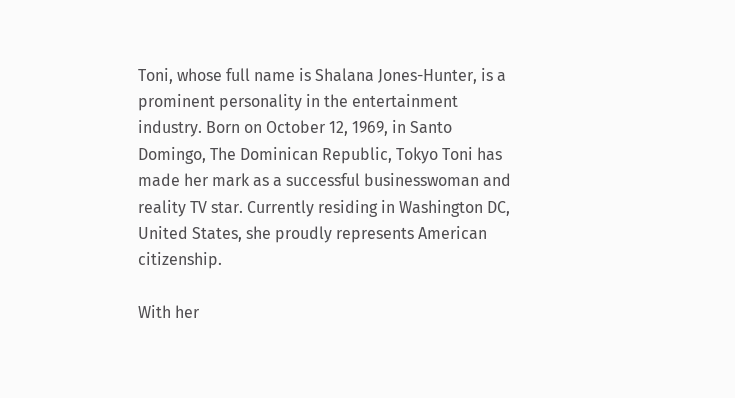Toni, whose full name is Shalana Jones-Hunter, is a prominent personality in the entertainment industry. Born on October 12, 1969, in Santo Domingo, The Dominican Republic, Tokyo Toni has made her mark as a successful businesswoman and reality TV star. Currently residing in Washington DC, United States, she proudly represents American citizenship.

With her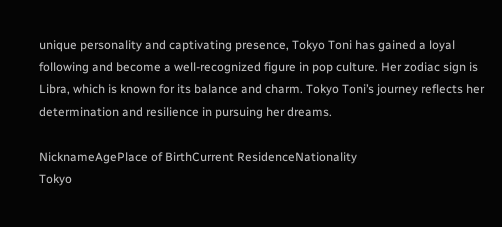unique personality and captivating presence, Tokyo Toni has gained a loyal following and become a well-recognized figure in pop culture. Her zodiac sign is Libra, which is known for its balance and charm. Tokyo Toni’s journey reflects her determination and resilience in pursuing her dreams.

NicknameAgePlace of BirthCurrent ResidenceNationality
Tokyo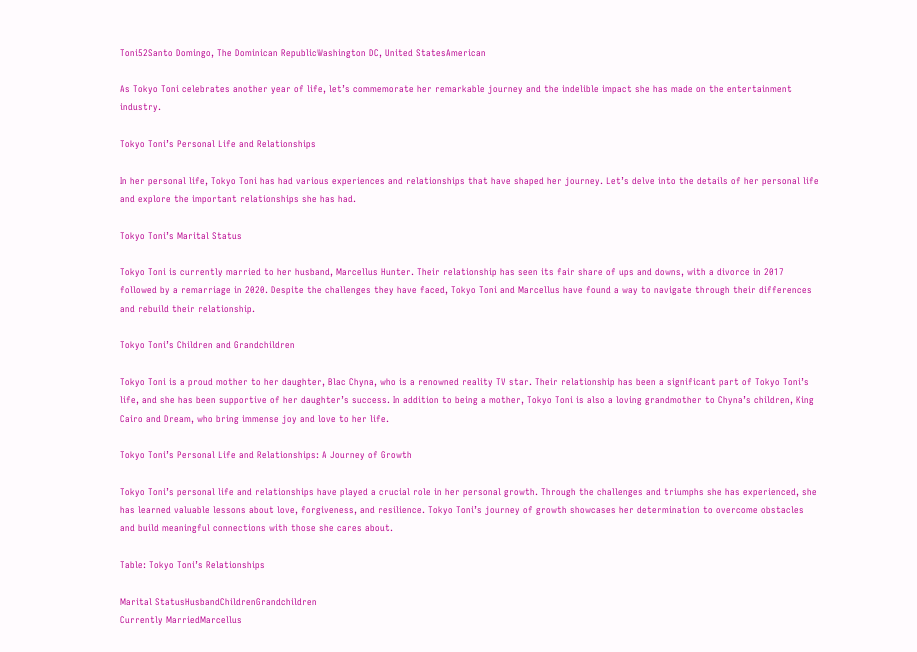Toni52Santo Domingo, The Dominican RepublicWashington DC, United StatesAmerican

As Tokyo Toni celebrates another year of life, let’s commemorate her remarkable journey and the indelible impact she has made on the entertainment industry.

Tokyo Toni’s Personal Life and Relationships

In her personal life, Tokyo Toni has had various experiences and relationships that have shaped her journey. Let’s delve into the details of her personal life and explore the important relationships she has had.

Tokyo Toni’s Marital Status

Tokyo Toni is currently married to her husband, Marcellus Hunter. Their relationship has seen its fair share of ups and downs, with a divorce in 2017 followed by a remarriage in 2020. Despite the challenges they have faced, Tokyo Toni and Marcellus have found a way to navigate through their differences and rebuild their relationship.

Tokyo Toni’s Children and Grandchildren

Tokyo Toni is a proud mother to her daughter, Blac Chyna, who is a renowned reality TV star. Their relationship has been a significant part of Tokyo Toni’s life, and she has been supportive of her daughter’s success. In addition to being a mother, Tokyo Toni is also a loving grandmother to Chyna’s children, King Cairo and Dream, who bring immense joy and love to her life.

Tokyo Toni’s Personal Life and Relationships: A Journey of Growth

Tokyo Toni’s personal life and relationships have played a crucial role in her personal growth. Through the challenges and triumphs she has experienced, she has learned valuable lessons about love, forgiveness, and resilience. Tokyo Toni’s journey of growth showcases her determination to overcome obstacles and build meaningful connections with those she cares about.

Table: Tokyo Toni’s Relationships

Marital StatusHusbandChildrenGrandchildren
Currently MarriedMarcellus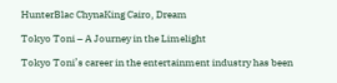HunterBlac ChynaKing Cairo, Dream

Tokyo Toni – A Journey in the Limelight

Tokyo Toni’s career in the entertainment industry has been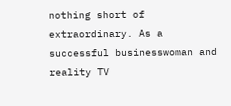nothing short of extraordinary. As a successful businesswoman and reality TV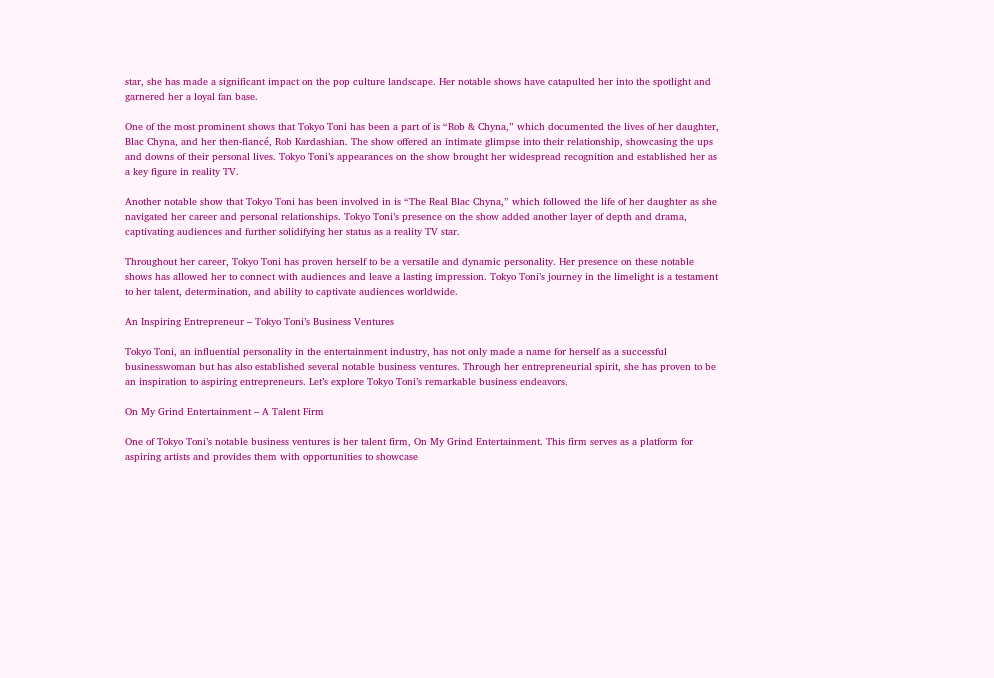star, she has made a significant impact on the pop culture landscape. Her notable shows have catapulted her into the spotlight and garnered her a loyal fan base.

One of the most prominent shows that Tokyo Toni has been a part of is “Rob & Chyna,” which documented the lives of her daughter, Blac Chyna, and her then-fiancé, Rob Kardashian. The show offered an intimate glimpse into their relationship, showcasing the ups and downs of their personal lives. Tokyo Toni’s appearances on the show brought her widespread recognition and established her as a key figure in reality TV.

Another notable show that Tokyo Toni has been involved in is “The Real Blac Chyna,” which followed the life of her daughter as she navigated her career and personal relationships. Tokyo Toni’s presence on the show added another layer of depth and drama, captivating audiences and further solidifying her status as a reality TV star.

Throughout her career, Tokyo Toni has proven herself to be a versatile and dynamic personality. Her presence on these notable shows has allowed her to connect with audiences and leave a lasting impression. Tokyo Toni’s journey in the limelight is a testament to her talent, determination, and ability to captivate audiences worldwide.

An Inspiring Entrepreneur – Tokyo Toni’s Business Ventures

Tokyo Toni, an influential personality in the entertainment industry, has not only made a name for herself as a successful businesswoman but has also established several notable business ventures. Through her entrepreneurial spirit, she has proven to be an inspiration to aspiring entrepreneurs. Let’s explore Tokyo Toni’s remarkable business endeavors.

On My Grind Entertainment – A Talent Firm

One of Tokyo Toni’s notable business ventures is her talent firm, On My Grind Entertainment. This firm serves as a platform for aspiring artists and provides them with opportunities to showcase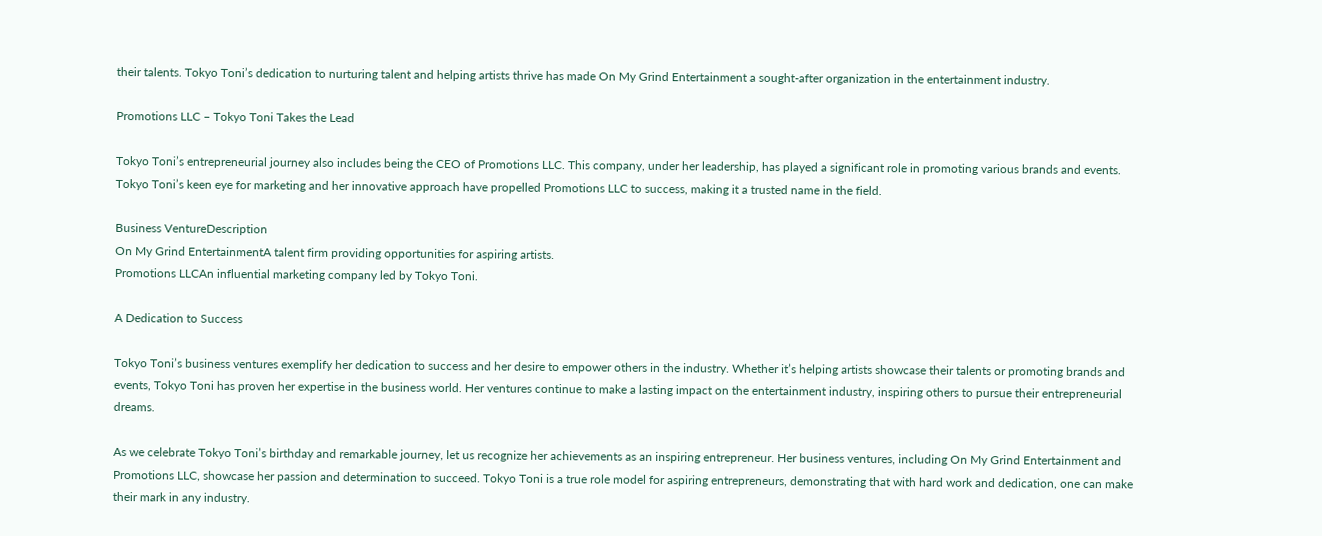their talents. Tokyo Toni’s dedication to nurturing talent and helping artists thrive has made On My Grind Entertainment a sought-after organization in the entertainment industry.

Promotions LLC – Tokyo Toni Takes the Lead

Tokyo Toni’s entrepreneurial journey also includes being the CEO of Promotions LLC. This company, under her leadership, has played a significant role in promoting various brands and events. Tokyo Toni’s keen eye for marketing and her innovative approach have propelled Promotions LLC to success, making it a trusted name in the field.

Business VentureDescription
On My Grind EntertainmentA talent firm providing opportunities for aspiring artists.
Promotions LLCAn influential marketing company led by Tokyo Toni.

A Dedication to Success

Tokyo Toni’s business ventures exemplify her dedication to success and her desire to empower others in the industry. Whether it’s helping artists showcase their talents or promoting brands and events, Tokyo Toni has proven her expertise in the business world. Her ventures continue to make a lasting impact on the entertainment industry, inspiring others to pursue their entrepreneurial dreams.

As we celebrate Tokyo Toni’s birthday and remarkable journey, let us recognize her achievements as an inspiring entrepreneur. Her business ventures, including On My Grind Entertainment and Promotions LLC, showcase her passion and determination to succeed. Tokyo Toni is a true role model for aspiring entrepreneurs, demonstrating that with hard work and dedication, one can make their mark in any industry.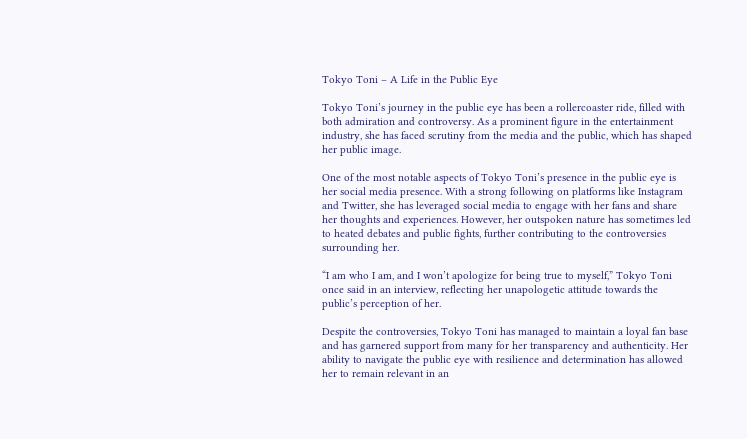Tokyo Toni – A Life in the Public Eye

Tokyo Toni’s journey in the public eye has been a rollercoaster ride, filled with both admiration and controversy. As a prominent figure in the entertainment industry, she has faced scrutiny from the media and the public, which has shaped her public image.

One of the most notable aspects of Tokyo Toni’s presence in the public eye is her social media presence. With a strong following on platforms like Instagram and Twitter, she has leveraged social media to engage with her fans and share her thoughts and experiences. However, her outspoken nature has sometimes led to heated debates and public fights, further contributing to the controversies surrounding her.

“I am who I am, and I won’t apologize for being true to myself,” Tokyo Toni once said in an interview, reflecting her unapologetic attitude towards the public’s perception of her.

Despite the controversies, Tokyo Toni has managed to maintain a loyal fan base and has garnered support from many for her transparency and authenticity. Her ability to navigate the public eye with resilience and determination has allowed her to remain relevant in an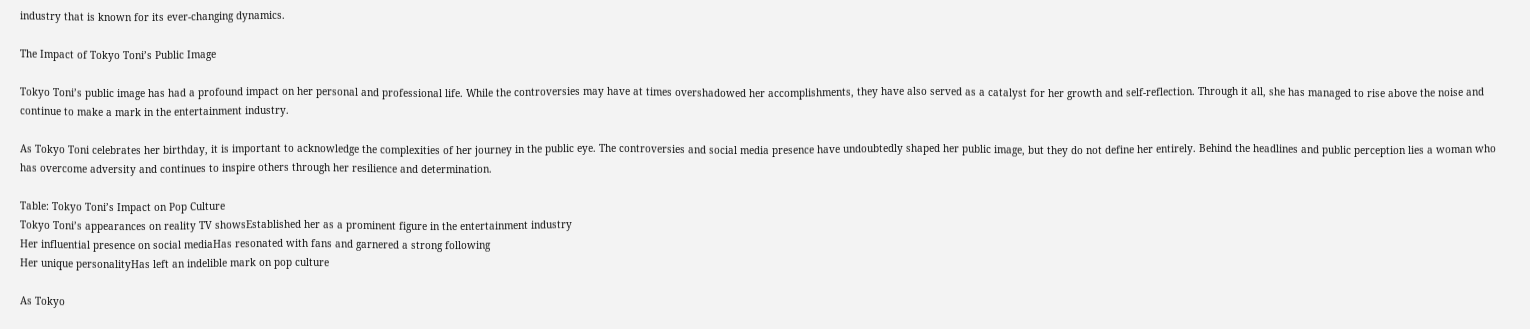industry that is known for its ever-changing dynamics.

The Impact of Tokyo Toni’s Public Image

Tokyo Toni’s public image has had a profound impact on her personal and professional life. While the controversies may have at times overshadowed her accomplishments, they have also served as a catalyst for her growth and self-reflection. Through it all, she has managed to rise above the noise and continue to make a mark in the entertainment industry.

As Tokyo Toni celebrates her birthday, it is important to acknowledge the complexities of her journey in the public eye. The controversies and social media presence have undoubtedly shaped her public image, but they do not define her entirely. Behind the headlines and public perception lies a woman who has overcome adversity and continues to inspire others through her resilience and determination.

Table: Tokyo Toni’s Impact on Pop Culture
Tokyo Toni’s appearances on reality TV showsEstablished her as a prominent figure in the entertainment industry
Her influential presence on social mediaHas resonated with fans and garnered a strong following
Her unique personalityHas left an indelible mark on pop culture

As Tokyo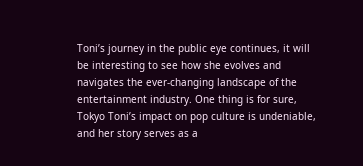Toni’s journey in the public eye continues, it will be interesting to see how she evolves and navigates the ever-changing landscape of the entertainment industry. One thing is for sure, Tokyo Toni’s impact on pop culture is undeniable, and her story serves as a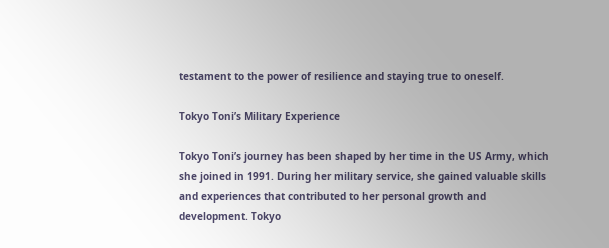testament to the power of resilience and staying true to oneself.

Tokyo Toni’s Military Experience

Tokyo Toni’s journey has been shaped by her time in the US Army, which she joined in 1991. During her military service, she gained valuable skills and experiences that contributed to her personal growth and development. Tokyo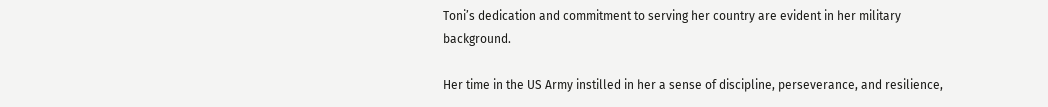Toni’s dedication and commitment to serving her country are evident in her military background.

Her time in the US Army instilled in her a sense of discipline, perseverance, and resilience,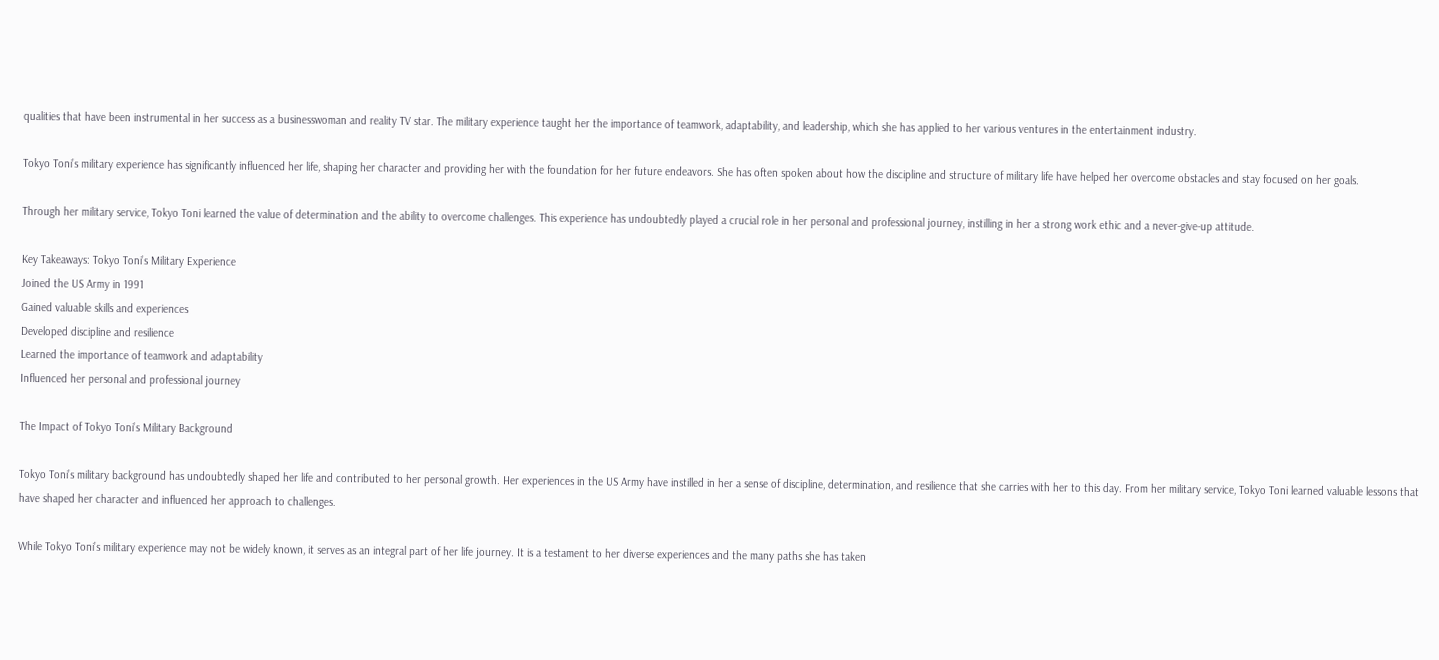qualities that have been instrumental in her success as a businesswoman and reality TV star. The military experience taught her the importance of teamwork, adaptability, and leadership, which she has applied to her various ventures in the entertainment industry.

Tokyo Toni’s military experience has significantly influenced her life, shaping her character and providing her with the foundation for her future endeavors. She has often spoken about how the discipline and structure of military life have helped her overcome obstacles and stay focused on her goals.

Through her military service, Tokyo Toni learned the value of determination and the ability to overcome challenges. This experience has undoubtedly played a crucial role in her personal and professional journey, instilling in her a strong work ethic and a never-give-up attitude.

Key Takeaways: Tokyo Toni’s Military Experience
Joined the US Army in 1991
Gained valuable skills and experiences
Developed discipline and resilience
Learned the importance of teamwork and adaptability
Influenced her personal and professional journey

The Impact of Tokyo Toni’s Military Background

Tokyo Toni’s military background has undoubtedly shaped her life and contributed to her personal growth. Her experiences in the US Army have instilled in her a sense of discipline, determination, and resilience that she carries with her to this day. From her military service, Tokyo Toni learned valuable lessons that have shaped her character and influenced her approach to challenges.

While Tokyo Toni’s military experience may not be widely known, it serves as an integral part of her life journey. It is a testament to her diverse experiences and the many paths she has taken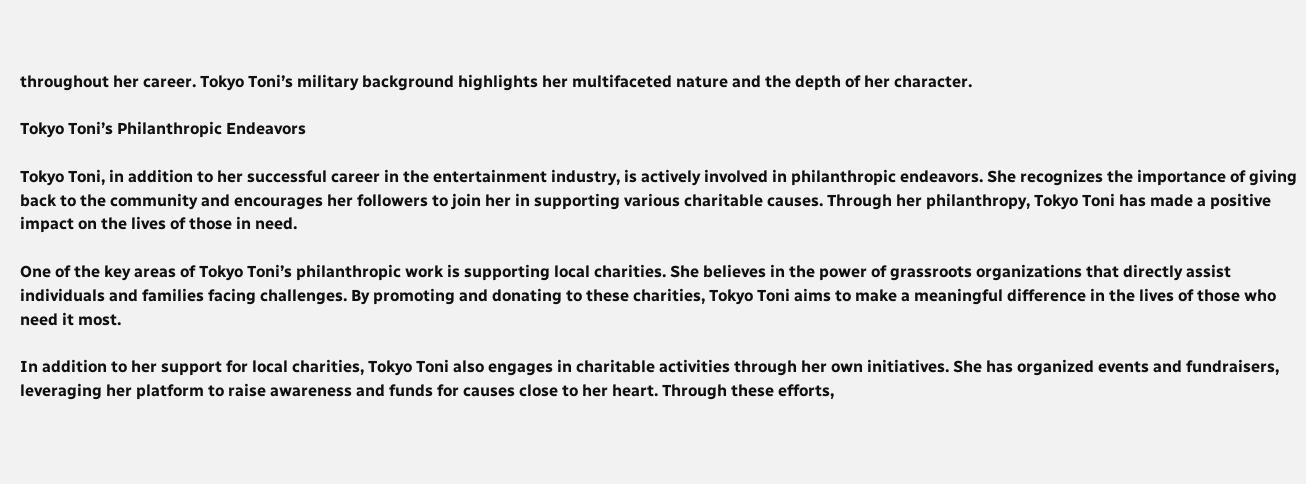throughout her career. Tokyo Toni’s military background highlights her multifaceted nature and the depth of her character.

Tokyo Toni’s Philanthropic Endeavors

Tokyo Toni, in addition to her successful career in the entertainment industry, is actively involved in philanthropic endeavors. She recognizes the importance of giving back to the community and encourages her followers to join her in supporting various charitable causes. Through her philanthropy, Tokyo Toni has made a positive impact on the lives of those in need.

One of the key areas of Tokyo Toni’s philanthropic work is supporting local charities. She believes in the power of grassroots organizations that directly assist individuals and families facing challenges. By promoting and donating to these charities, Tokyo Toni aims to make a meaningful difference in the lives of those who need it most.

In addition to her support for local charities, Tokyo Toni also engages in charitable activities through her own initiatives. She has organized events and fundraisers, leveraging her platform to raise awareness and funds for causes close to her heart. Through these efforts,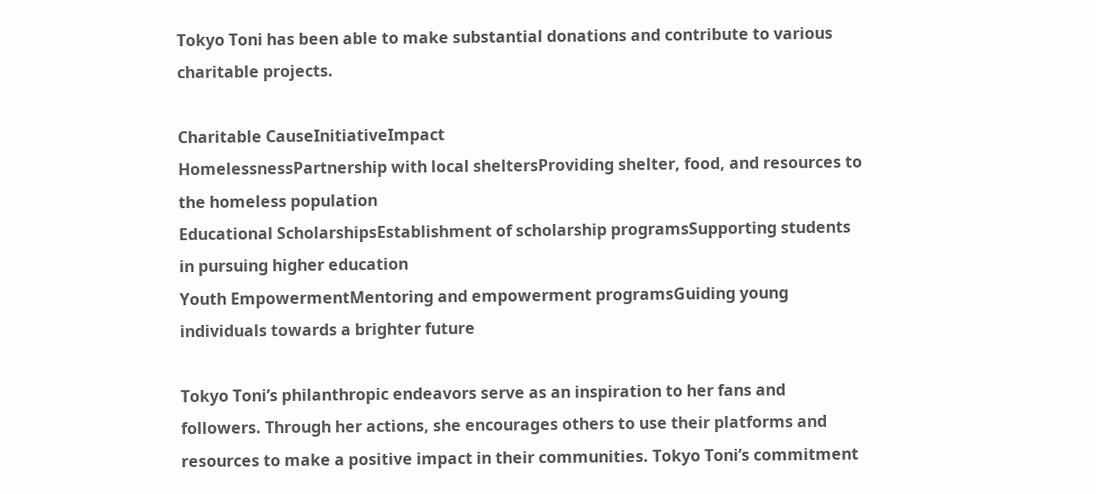Tokyo Toni has been able to make substantial donations and contribute to various charitable projects.

Charitable CauseInitiativeImpact
HomelessnessPartnership with local sheltersProviding shelter, food, and resources to the homeless population
Educational ScholarshipsEstablishment of scholarship programsSupporting students in pursuing higher education
Youth EmpowermentMentoring and empowerment programsGuiding young individuals towards a brighter future

Tokyo Toni’s philanthropic endeavors serve as an inspiration to her fans and followers. Through her actions, she encourages others to use their platforms and resources to make a positive impact in their communities. Tokyo Toni’s commitment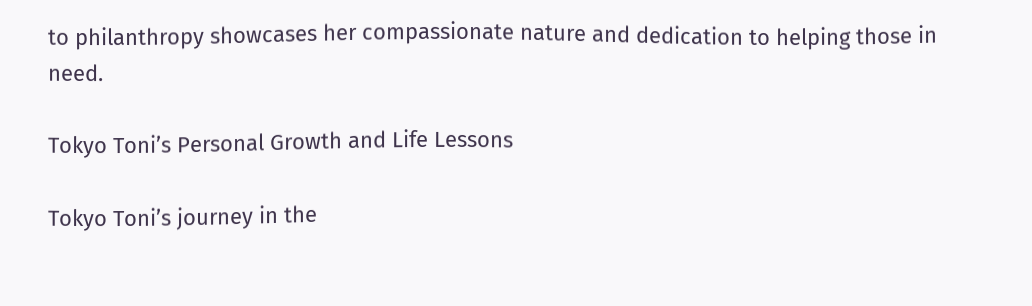to philanthropy showcases her compassionate nature and dedication to helping those in need.

Tokyo Toni’s Personal Growth and Life Lessons

Tokyo Toni’s journey in the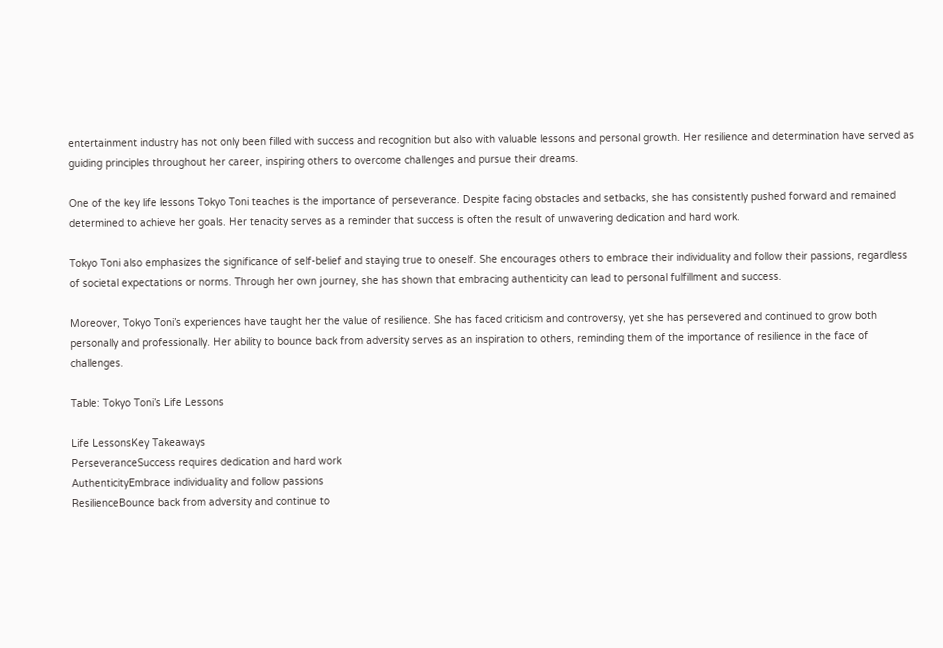entertainment industry has not only been filled with success and recognition but also with valuable lessons and personal growth. Her resilience and determination have served as guiding principles throughout her career, inspiring others to overcome challenges and pursue their dreams.

One of the key life lessons Tokyo Toni teaches is the importance of perseverance. Despite facing obstacles and setbacks, she has consistently pushed forward and remained determined to achieve her goals. Her tenacity serves as a reminder that success is often the result of unwavering dedication and hard work.

Tokyo Toni also emphasizes the significance of self-belief and staying true to oneself. She encourages others to embrace their individuality and follow their passions, regardless of societal expectations or norms. Through her own journey, she has shown that embracing authenticity can lead to personal fulfillment and success.

Moreover, Tokyo Toni’s experiences have taught her the value of resilience. She has faced criticism and controversy, yet she has persevered and continued to grow both personally and professionally. Her ability to bounce back from adversity serves as an inspiration to others, reminding them of the importance of resilience in the face of challenges.

Table: Tokyo Toni’s Life Lessons

Life LessonsKey Takeaways
PerseveranceSuccess requires dedication and hard work
AuthenticityEmbrace individuality and follow passions
ResilienceBounce back from adversity and continue to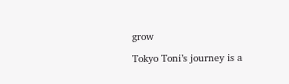grow

Tokyo Toni’s journey is a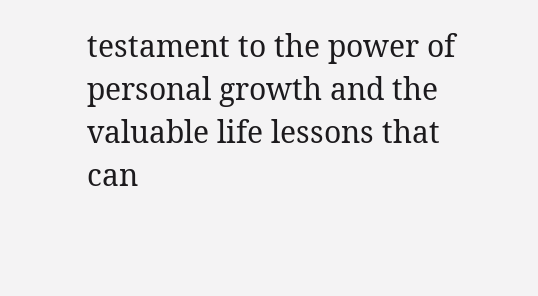testament to the power of personal growth and the valuable life lessons that can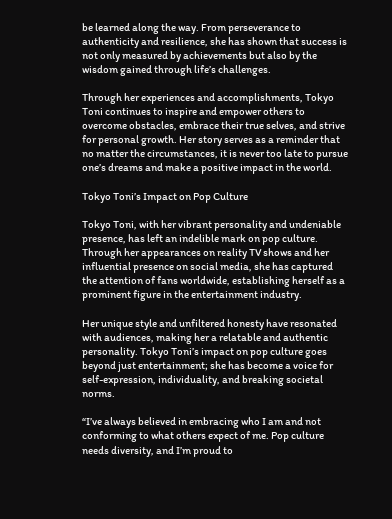be learned along the way. From perseverance to authenticity and resilience, she has shown that success is not only measured by achievements but also by the wisdom gained through life’s challenges.

Through her experiences and accomplishments, Tokyo Toni continues to inspire and empower others to overcome obstacles, embrace their true selves, and strive for personal growth. Her story serves as a reminder that no matter the circumstances, it is never too late to pursue one’s dreams and make a positive impact in the world.

Tokyo Toni’s Impact on Pop Culture

Tokyo Toni, with her vibrant personality and undeniable presence, has left an indelible mark on pop culture. Through her appearances on reality TV shows and her influential presence on social media, she has captured the attention of fans worldwide, establishing herself as a prominent figure in the entertainment industry.

Her unique style and unfiltered honesty have resonated with audiences, making her a relatable and authentic personality. Tokyo Toni’s impact on pop culture goes beyond just entertainment; she has become a voice for self-expression, individuality, and breaking societal norms.

“I’ve always believed in embracing who I am and not conforming to what others expect of me. Pop culture needs diversity, and I’m proud to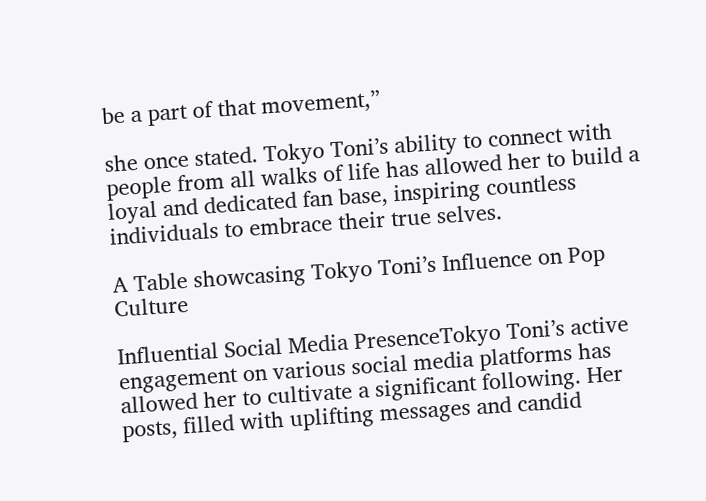be a part of that movement,”

she once stated. Tokyo Toni’s ability to connect with people from all walks of life has allowed her to build a loyal and dedicated fan base, inspiring countless individuals to embrace their true selves.

A Table showcasing Tokyo Toni’s Influence on Pop Culture

Influential Social Media PresenceTokyo Toni’s active engagement on various social media platforms has allowed her to cultivate a significant following. Her posts, filled with uplifting messages and candid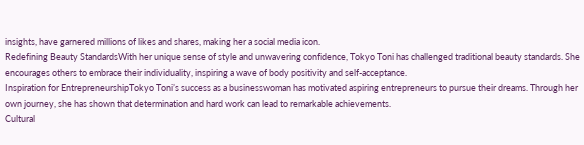insights, have garnered millions of likes and shares, making her a social media icon.
Redefining Beauty StandardsWith her unique sense of style and unwavering confidence, Tokyo Toni has challenged traditional beauty standards. She encourages others to embrace their individuality, inspiring a wave of body positivity and self-acceptance.
Inspiration for EntrepreneurshipTokyo Toni’s success as a businesswoman has motivated aspiring entrepreneurs to pursue their dreams. Through her own journey, she has shown that determination and hard work can lead to remarkable achievements.
Cultural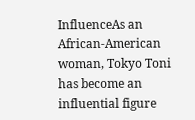InfluenceAs an African-American woman, Tokyo Toni has become an influential figure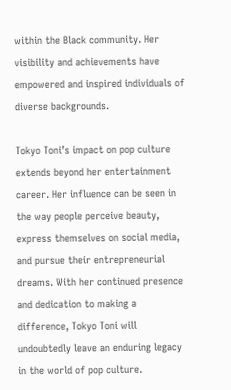within the Black community. Her visibility and achievements have empowered and inspired individuals of diverse backgrounds.

Tokyo Toni’s impact on pop culture extends beyond her entertainment career. Her influence can be seen in the way people perceive beauty, express themselves on social media, and pursue their entrepreneurial dreams. With her continued presence and dedication to making a difference, Tokyo Toni will undoubtedly leave an enduring legacy in the world of pop culture.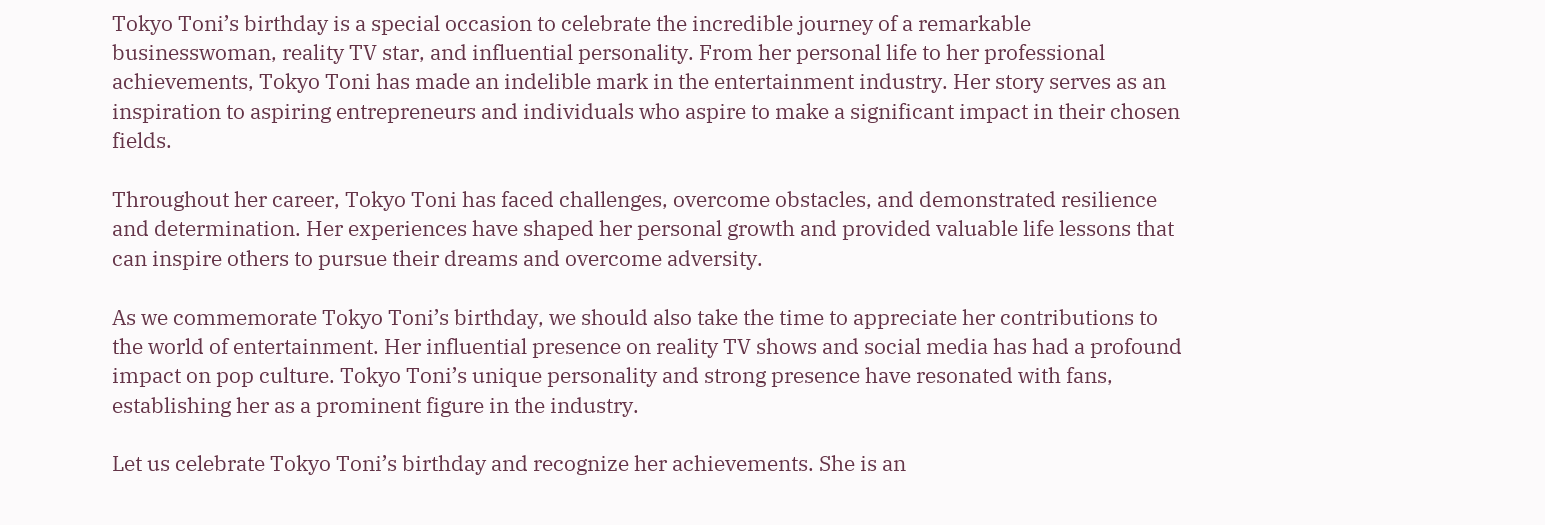Tokyo Toni’s birthday is a special occasion to celebrate the incredible journey of a remarkable businesswoman, reality TV star, and influential personality. From her personal life to her professional achievements, Tokyo Toni has made an indelible mark in the entertainment industry. Her story serves as an inspiration to aspiring entrepreneurs and individuals who aspire to make a significant impact in their chosen fields.

Throughout her career, Tokyo Toni has faced challenges, overcome obstacles, and demonstrated resilience and determination. Her experiences have shaped her personal growth and provided valuable life lessons that can inspire others to pursue their dreams and overcome adversity.

As we commemorate Tokyo Toni’s birthday, we should also take the time to appreciate her contributions to the world of entertainment. Her influential presence on reality TV shows and social media has had a profound impact on pop culture. Tokyo Toni’s unique personality and strong presence have resonated with fans, establishing her as a prominent figure in the industry.

Let us celebrate Tokyo Toni’s birthday and recognize her achievements. She is an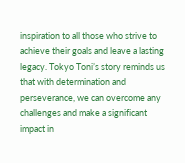inspiration to all those who strive to achieve their goals and leave a lasting legacy. Tokyo Toni’s story reminds us that with determination and perseverance, we can overcome any challenges and make a significant impact in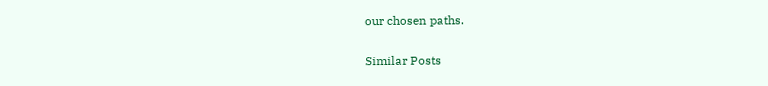our chosen paths.

Similar Posts